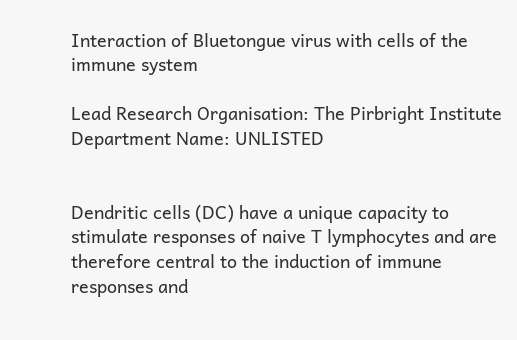Interaction of Bluetongue virus with cells of the immune system

Lead Research Organisation: The Pirbright Institute
Department Name: UNLISTED


Dendritic cells (DC) have a unique capacity to stimulate responses of naive T lymphocytes and are therefore central to the induction of immune responses and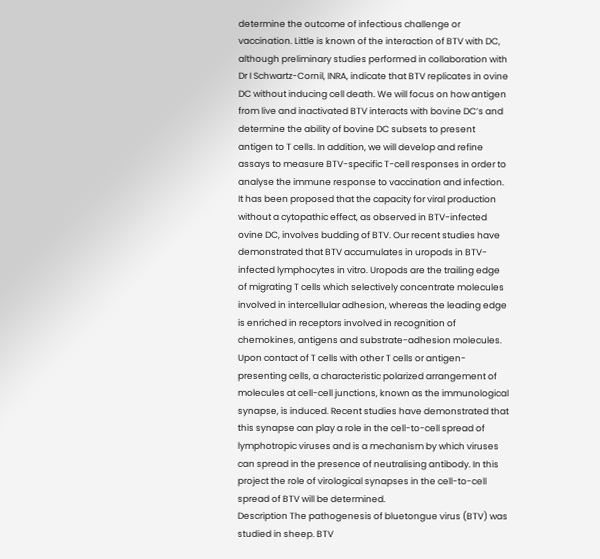determine the outcome of infectious challenge or vaccination. Little is known of the interaction of BTV with DC, although preliminary studies performed in collaboration with Dr I Schwartz-Cornil, INRA, indicate that BTV replicates in ovine DC without inducing cell death. We will focus on how antigen from live and inactivated BTV interacts with bovine DC’s and determine the ability of bovine DC subsets to present antigen to T cells. In addition, we will develop and refine assays to measure BTV-specific T-cell responses in order to analyse the immune response to vaccination and infection. It has been proposed that the capacity for viral production without a cytopathic effect, as observed in BTV-infected ovine DC, involves budding of BTV. Our recent studies have demonstrated that BTV accumulates in uropods in BTV-infected lymphocytes in vitro. Uropods are the trailing edge of migrating T cells which selectively concentrate molecules involved in intercellular adhesion, whereas the leading edge is enriched in receptors involved in recognition of chemokines, antigens and substrate-adhesion molecules. Upon contact of T cells with other T cells or antigen-presenting cells, a characteristic polarized arrangement of molecules at cell-cell junctions, known as the immunological synapse, is induced. Recent studies have demonstrated that this synapse can play a role in the cell-to-cell spread of lymphotropic viruses and is a mechanism by which viruses can spread in the presence of neutralising antibody. In this project the role of virological synapses in the cell-to-cell spread of BTV will be determined.
Description The pathogenesis of bluetongue virus (BTV) was studied in sheep. BTV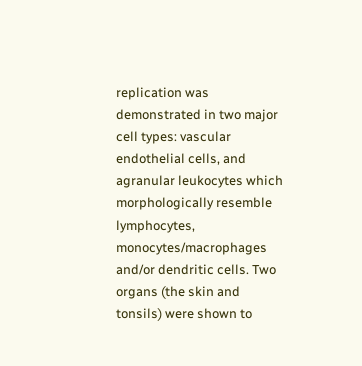replication was demonstrated in two major cell types: vascular endothelial cells, and agranular leukocytes which morphologically resemble lymphocytes, monocytes/macrophages and/or dendritic cells. Two organs (the skin and tonsils) were shown to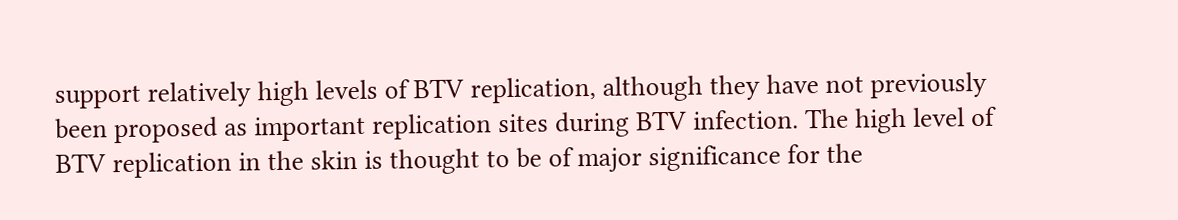support relatively high levels of BTV replication, although they have not previously been proposed as important replication sites during BTV infection. The high level of BTV replication in the skin is thought to be of major significance for the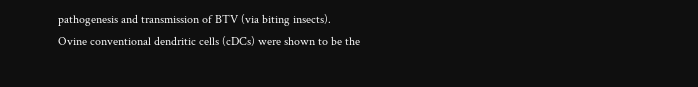pathogenesis and transmission of BTV (via biting insects).
Ovine conventional dendritic cells (cDCs) were shown to be the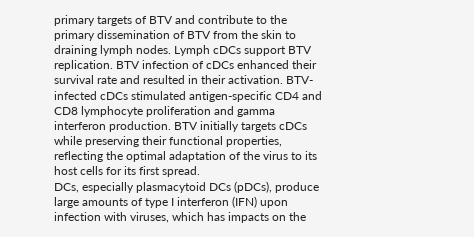primary targets of BTV and contribute to the primary dissemination of BTV from the skin to draining lymph nodes. Lymph cDCs support BTV replication. BTV infection of cDCs enhanced their survival rate and resulted in their activation. BTV-infected cDCs stimulated antigen-specific CD4 and CD8 lymphocyte proliferation and gamma interferon production. BTV initially targets cDCs while preserving their functional properties, reflecting the optimal adaptation of the virus to its host cells for its first spread.
DCs, especially plasmacytoid DCs (pDCs), produce large amounts of type I interferon (IFN) upon infection with viruses, which has impacts on the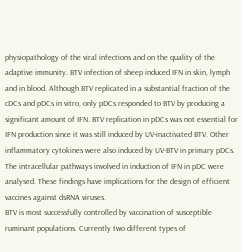physiopathology of the viral infections and on the quality of the adaptive immunity. BTV infection of sheep induced IFN in skin, lymph and in blood. Although BTV replicated in a substantial fraction of the cDCs and pDCs in vitro, only pDCs responded to BTV by producing a significant amount of IFN. BTV replication in pDCs was not essential for IFN production since it was still induced by UV-inactivated BTV. Other inflammatory cytokines were also induced by UV-BTV in primary pDCs. The intracellular pathways involved in induction of IFN in pDC were analysed. These findings have implications for the design of efficient vaccines against dsRNA viruses.
BTV is most successfully controlled by vaccination of susceptible ruminant populations. Currently two different types of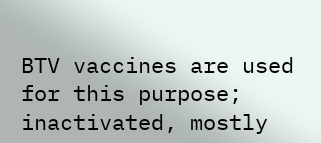BTV vaccines are used for this purpose; inactivated, mostly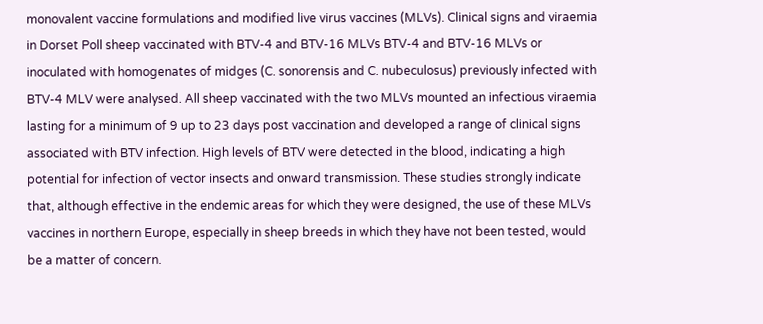monovalent vaccine formulations and modified live virus vaccines (MLVs). Clinical signs and viraemia in Dorset Poll sheep vaccinated with BTV-4 and BTV-16 MLVs BTV-4 and BTV-16 MLVs or inoculated with homogenates of midges (C. sonorensis and C. nubeculosus) previously infected with BTV-4 MLV were analysed. All sheep vaccinated with the two MLVs mounted an infectious viraemia lasting for a minimum of 9 up to 23 days post vaccination and developed a range of clinical signs associated with BTV infection. High levels of BTV were detected in the blood, indicating a high potential for infection of vector insects and onward transmission. These studies strongly indicate that, although effective in the endemic areas for which they were designed, the use of these MLVs vaccines in northern Europe, especially in sheep breeds in which they have not been tested, would be a matter of concern.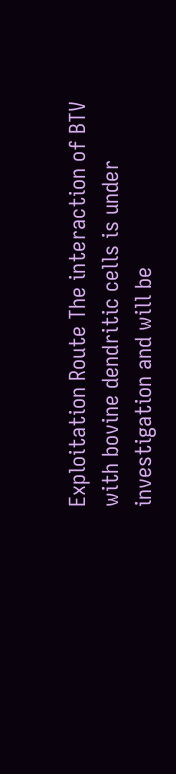Exploitation Route The interaction of BTV with bovine dendritic cells is under investigation and will be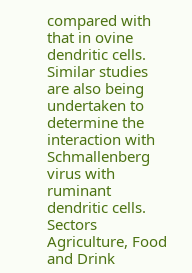compared with that in ovine dendritic cells. Similar studies are also being undertaken to determine the interaction with Schmallenberg virus with ruminant dendritic cells.
Sectors Agriculture, Food and Drink